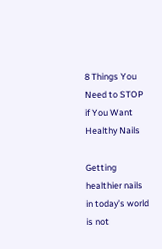8 Things You Need to STOP if You Want Healthy Nails

Getting healthier nails in today’s world is not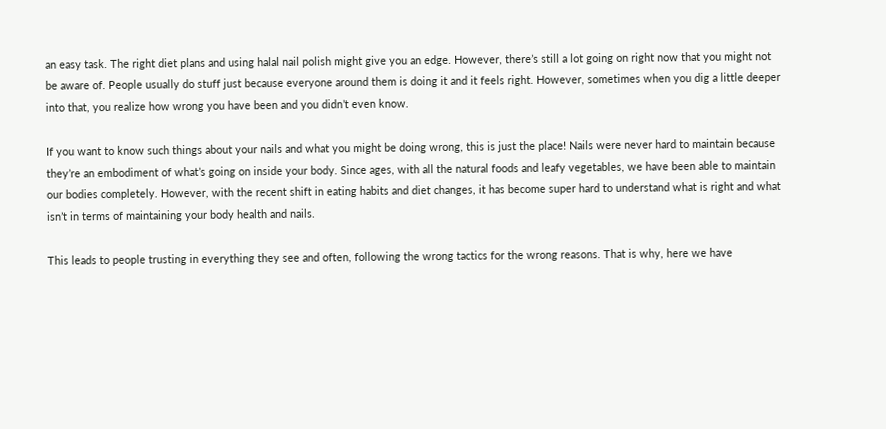an easy task. The right diet plans and using halal nail polish might give you an edge. However, there’s still a lot going on right now that you might not be aware of. People usually do stuff just because everyone around them is doing it and it feels right. However, sometimes when you dig a little deeper into that, you realize how wrong you have been and you didn’t even know.

If you want to know such things about your nails and what you might be doing wrong, this is just the place! Nails were never hard to maintain because they’re an embodiment of what’s going on inside your body. Since ages, with all the natural foods and leafy vegetables, we have been able to maintain our bodies completely. However, with the recent shift in eating habits and diet changes, it has become super hard to understand what is right and what isn’t in terms of maintaining your body health and nails.

This leads to people trusting in everything they see and often, following the wrong tactics for the wrong reasons. That is why, here we have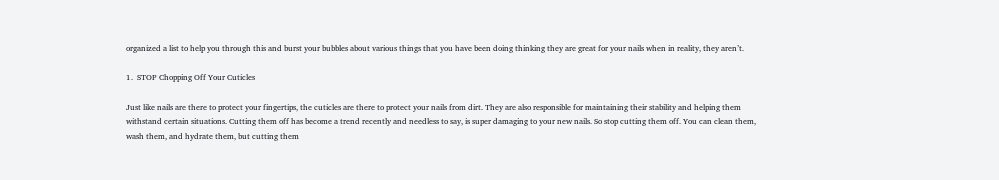organized a list to help you through this and burst your bubbles about various things that you have been doing thinking they are great for your nails when in reality, they aren’t.

1.  STOP Chopping Off Your Cuticles

Just like nails are there to protect your fingertips, the cuticles are there to protect your nails from dirt. They are also responsible for maintaining their stability and helping them withstand certain situations. Cutting them off has become a trend recently and needless to say, is super damaging to your new nails. So stop cutting them off. You can clean them, wash them, and hydrate them, but cutting them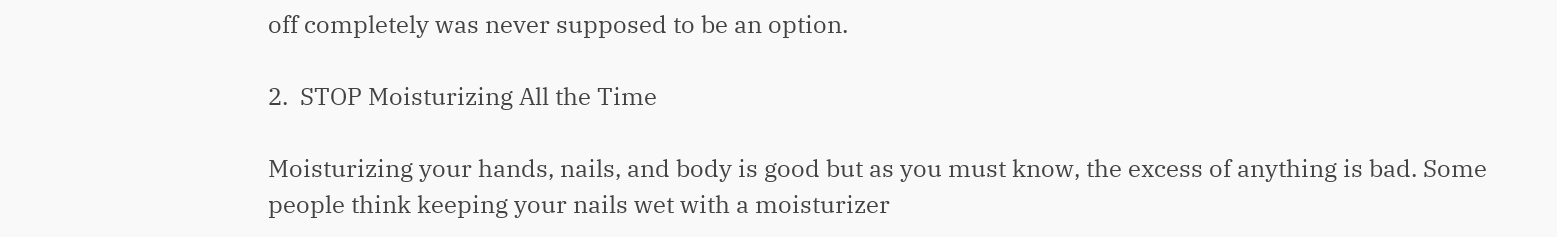off completely was never supposed to be an option.

2.  STOP Moisturizing All the Time

Moisturizing your hands, nails, and body is good but as you must know, the excess of anything is bad. Some people think keeping your nails wet with a moisturizer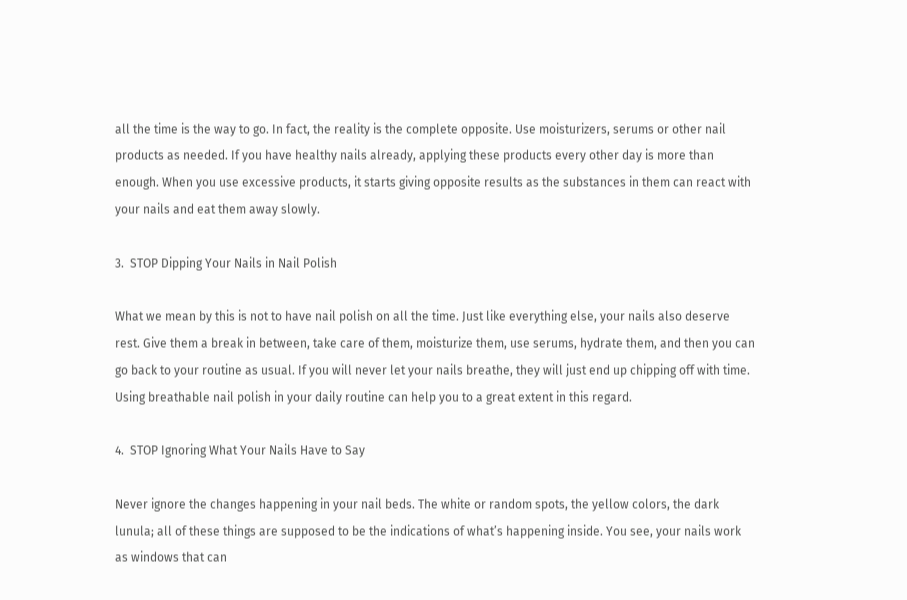all the time is the way to go. In fact, the reality is the complete opposite. Use moisturizers, serums or other nail products as needed. If you have healthy nails already, applying these products every other day is more than enough. When you use excessive products, it starts giving opposite results as the substances in them can react with your nails and eat them away slowly.

3.  STOP Dipping Your Nails in Nail Polish

What we mean by this is not to have nail polish on all the time. Just like everything else, your nails also deserve rest. Give them a break in between, take care of them, moisturize them, use serums, hydrate them, and then you can go back to your routine as usual. If you will never let your nails breathe, they will just end up chipping off with time. Using breathable nail polish in your daily routine can help you to a great extent in this regard.

4.  STOP Ignoring What Your Nails Have to Say

Never ignore the changes happening in your nail beds. The white or random spots, the yellow colors, the dark lunula; all of these things are supposed to be the indications of what’s happening inside. You see, your nails work as windows that can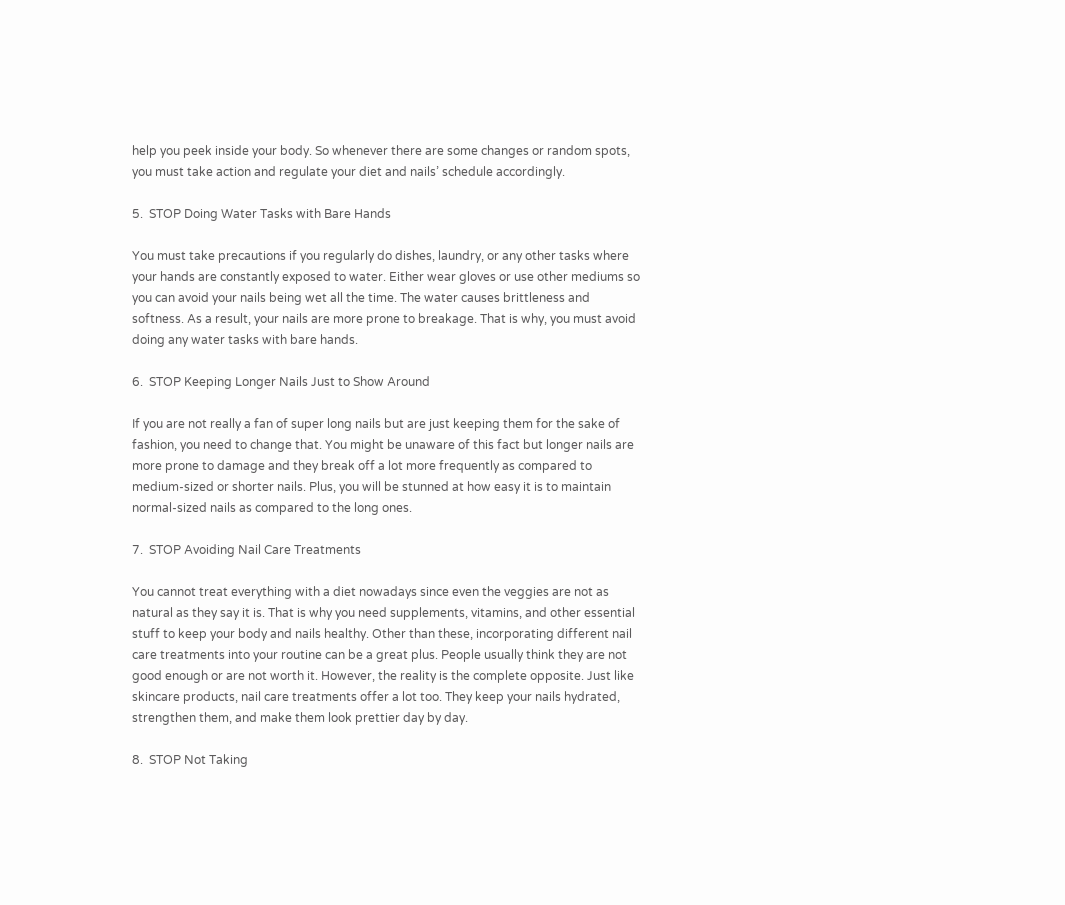help you peek inside your body. So whenever there are some changes or random spots, you must take action and regulate your diet and nails’ schedule accordingly.

5.  STOP Doing Water Tasks with Bare Hands

You must take precautions if you regularly do dishes, laundry, or any other tasks where your hands are constantly exposed to water. Either wear gloves or use other mediums so you can avoid your nails being wet all the time. The water causes brittleness and softness. As a result, your nails are more prone to breakage. That is why, you must avoid doing any water tasks with bare hands.

6.  STOP Keeping Longer Nails Just to Show Around

If you are not really a fan of super long nails but are just keeping them for the sake of fashion, you need to change that. You might be unaware of this fact but longer nails are more prone to damage and they break off a lot more frequently as compared to medium-sized or shorter nails. Plus, you will be stunned at how easy it is to maintain normal-sized nails as compared to the long ones.

7.  STOP Avoiding Nail Care Treatments

You cannot treat everything with a diet nowadays since even the veggies are not as natural as they say it is. That is why you need supplements, vitamins, and other essential stuff to keep your body and nails healthy. Other than these, incorporating different nail care treatments into your routine can be a great plus. People usually think they are not good enough or are not worth it. However, the reality is the complete opposite. Just like skincare products, nail care treatments offer a lot too. They keep your nails hydrated, strengthen them, and make them look prettier day by day.

8.  STOP Not Taking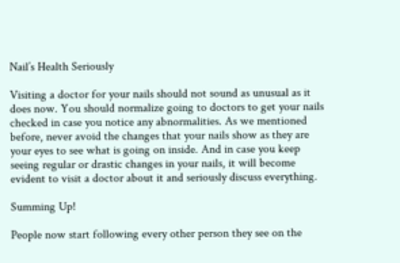Nail’s Health Seriously

Visiting a doctor for your nails should not sound as unusual as it does now. You should normalize going to doctors to get your nails checked in case you notice any abnormalities. As we mentioned before, never avoid the changes that your nails show as they are your eyes to see what is going on inside. And in case you keep seeing regular or drastic changes in your nails, it will become evident to visit a doctor about it and seriously discuss everything.

Summing Up!

People now start following every other person they see on the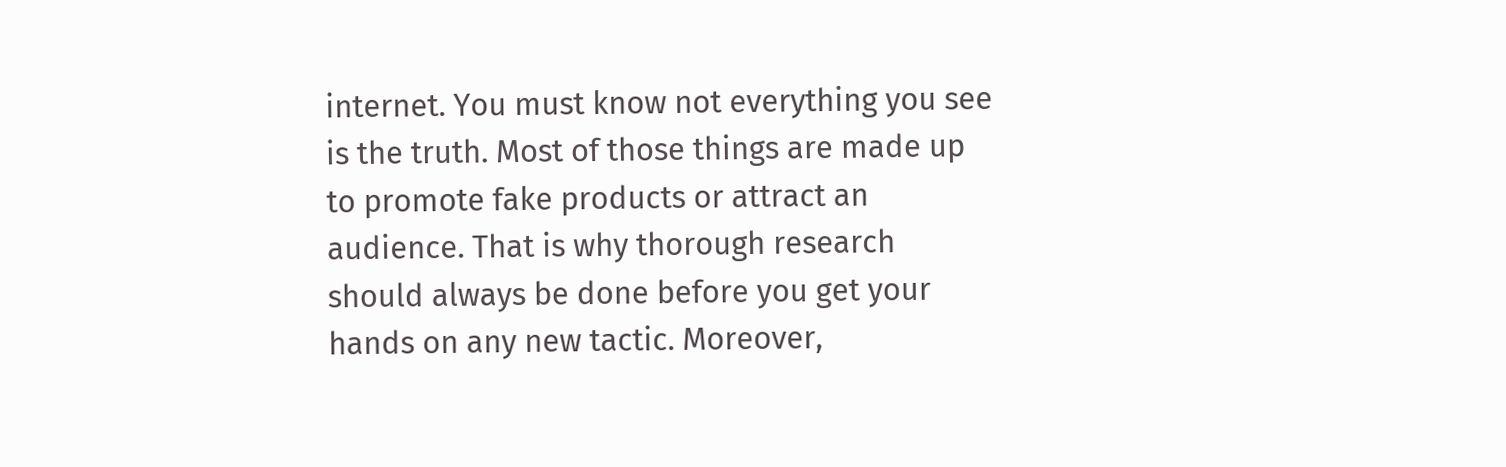internet. You must know not everything you see is the truth. Most of those things are made up to promote fake products or attract an audience. That is why thorough research should always be done before you get your hands on any new tactic. Moreover,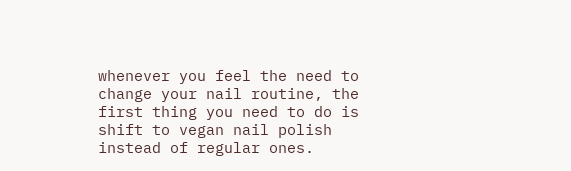whenever you feel the need to change your nail routine, the first thing you need to do is shift to vegan nail polish instead of regular ones.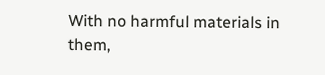With no harmful materials in them,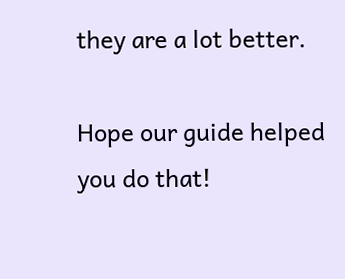they are a lot better.

Hope our guide helped you do that!